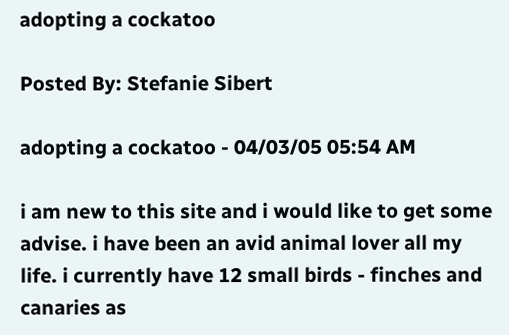adopting a cockatoo

Posted By: Stefanie Sibert

adopting a cockatoo - 04/03/05 05:54 AM

i am new to this site and i would like to get some advise. i have been an avid animal lover all my life. i currently have 12 small birds - finches and canaries as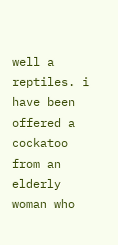well a reptiles. i have been offered a cockatoo from an elderly woman who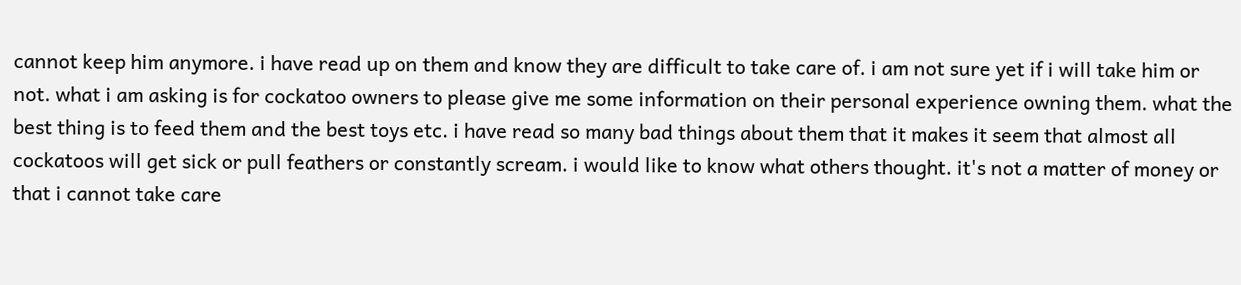cannot keep him anymore. i have read up on them and know they are difficult to take care of. i am not sure yet if i will take him or not. what i am asking is for cockatoo owners to please give me some information on their personal experience owning them. what the best thing is to feed them and the best toys etc. i have read so many bad things about them that it makes it seem that almost all cockatoos will get sick or pull feathers or constantly scream. i would like to know what others thought. it's not a matter of money or that i cannot take care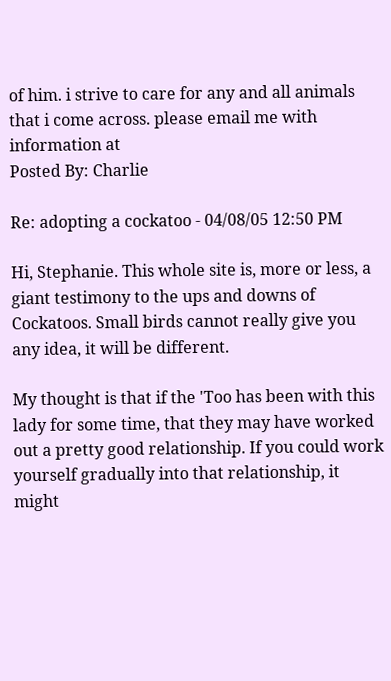of him. i strive to care for any and all animals that i come across. please email me with information at
Posted By: Charlie

Re: adopting a cockatoo - 04/08/05 12:50 PM

Hi, Stephanie. This whole site is, more or less, a giant testimony to the ups and downs of Cockatoos. Small birds cannot really give you any idea, it will be different.

My thought is that if the 'Too has been with this lady for some time, that they may have worked out a pretty good relationship. If you could work yourself gradually into that relationship, it might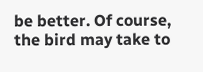be better. Of course, the bird may take to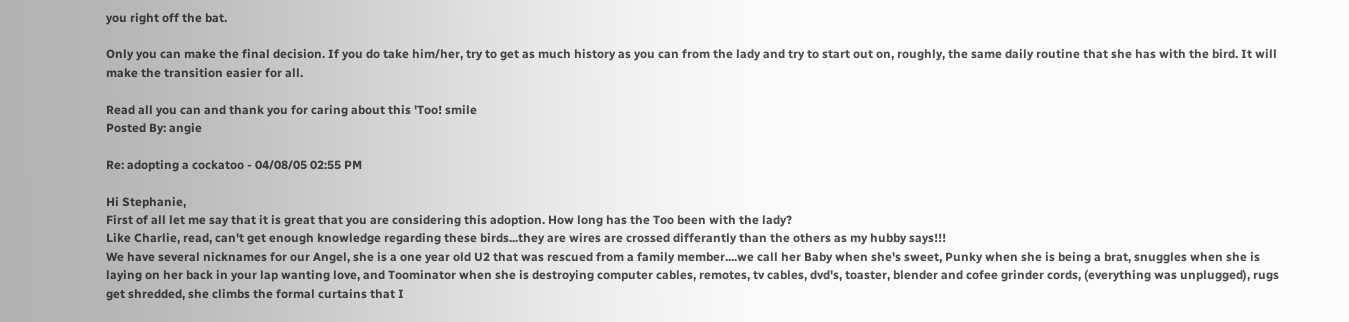you right off the bat.

Only you can make the final decision. If you do take him/her, try to get as much history as you can from the lady and try to start out on, roughly, the same daily routine that she has with the bird. It will make the transition easier for all.

Read all you can and thank you for caring about this 'Too! smile
Posted By: angie

Re: adopting a cockatoo - 04/08/05 02:55 PM

Hi Stephanie,
First of all let me say that it is great that you are considering this adoption. How long has the Too been with the lady?
Like Charlie, read, can't get enough knowledge regarding these birds...they are wires are crossed differantly than the others as my hubby says!!!
We have several nicknames for our Angel, she is a one year old U2 that was rescued from a family member....we call her Baby when she's sweet, Punky when she is being a brat, snuggles when she is laying on her back in your lap wanting love, and Toominator when she is destroying computer cables, remotes, tv cables, dvd's, toaster, blender and cofee grinder cords, (everything was unplugged), rugs get shredded, she climbs the formal curtains that I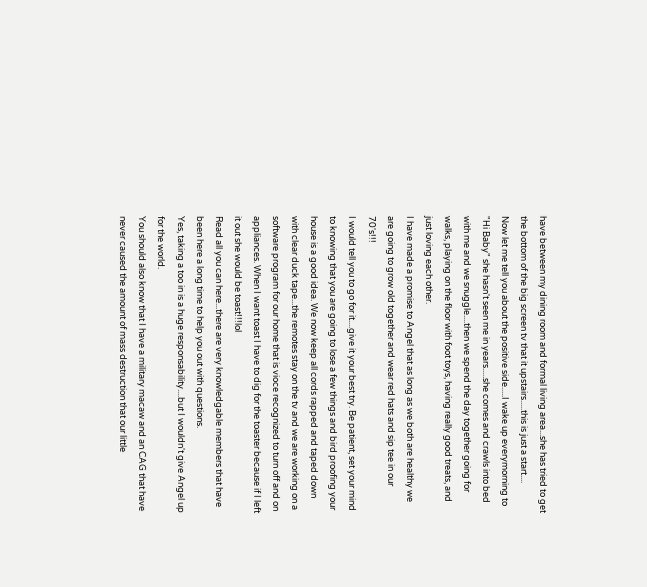have between my dining room and formal living area...she has tried to get the bottom of the big screen tv that it upstairs.....this is just a start....
Now let me tell you about the positive side.....I wake up everymorning to "Hi Baby" she hasn't seen me in years.....she comes and crawls into bed with me and we snuggle....then we spend the day together going for walks, playing on the floor with foot toys, having really good treats, and just loving each other.
I have made a promise to Angel that as long as we both are healthy we are going to grow old together and wear red hats and sip tee in our 70's!!!
I would tell you to go for it....give it your best try. Be patient, set your mind to knowing that you are going to lose a few things and bird proofing your house is a good idea. We now keep all cords rapped and taped down with clear duck tape...the remotes stay on the tv and we are working on a software program for our home that is vioce recognized to turn off and on appliances. When I want toast I have to dig for the toaster because if I left it out she would be toast!!!lol
Read all you can here...there are very knowledgable members that have been here a long time to help you out with questions.
Yes, taking a too in is a huge responsability....but I wouldn't give Angel up for the world.
You should also know that I have a military macaw and an CAG that have never caused the amount of mass destruction that our little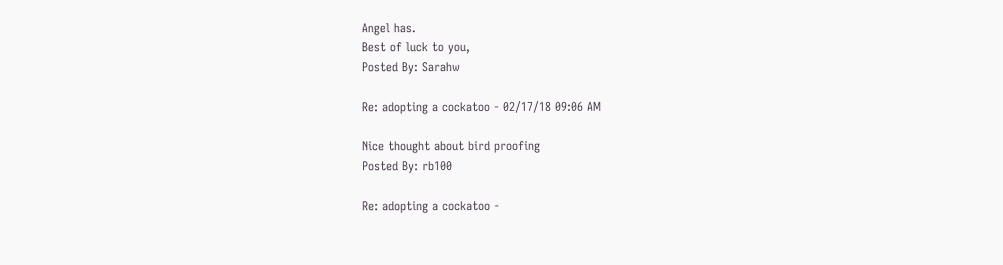Angel has.
Best of luck to you,
Posted By: Sarahw

Re: adopting a cockatoo - 02/17/18 09:06 AM

Nice thought about bird proofing
Posted By: rb100

Re: adopting a cockatoo -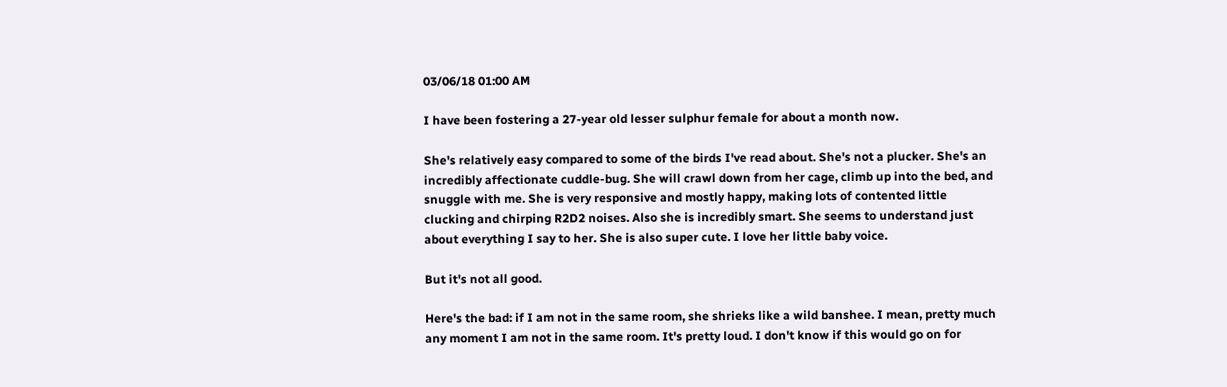03/06/18 01:00 AM

I have been fostering a 27-year old lesser sulphur female for about a month now.

She's relatively easy compared to some of the birds I've read about. She's not a plucker. She's an incredibly affectionate cuddle-bug. She will crawl down from her cage, climb up into the bed, and snuggle with me. She is very responsive and mostly happy, making lots of contented little clucking and chirping R2D2 noises. Also she is incredibly smart. She seems to understand just about everything I say to her. She is also super cute. I love her little baby voice.

But it's not all good.

Here's the bad: if I am not in the same room, she shrieks like a wild banshee. I mean, pretty much any moment I am not in the same room. It's pretty loud. I don't know if this would go on for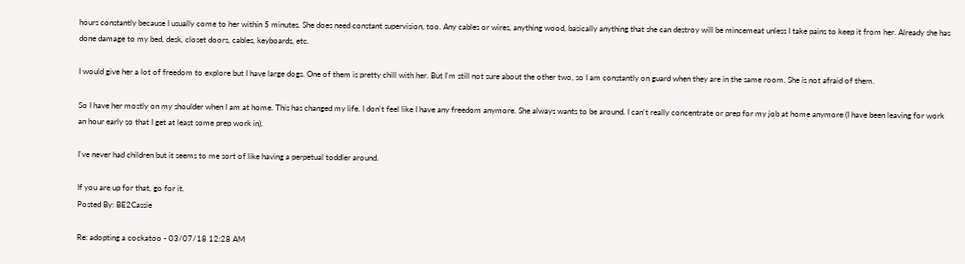hours constantly because I usually come to her within 5 minutes. She does need constant supervision, too. Any cables or wires, anything wood, basically anything that she can destroy will be mincemeat unless I take pains to keep it from her. Already she has done damage to my bed, desk, closet doors, cables, keyboards, etc.

I would give her a lot of freedom to explore but I have large dogs. One of them is pretty chill with her. But I'm still not sure about the other two, so I am constantly on guard when they are in the same room. She is not afraid of them.

So I have her mostly on my shoulder when I am at home. This has changed my life. I don't feel like I have any freedom anymore. She always wants to be around. I can't really concentrate or prep for my job at home anymore (I have been leaving for work an hour early so that I get at least some prep work in).

I've never had children but it seems to me sort of like having a perpetual toddler around.

If you are up for that, go for it.
Posted By: BE2Cassie

Re: adopting a cockatoo - 03/07/18 12:28 AM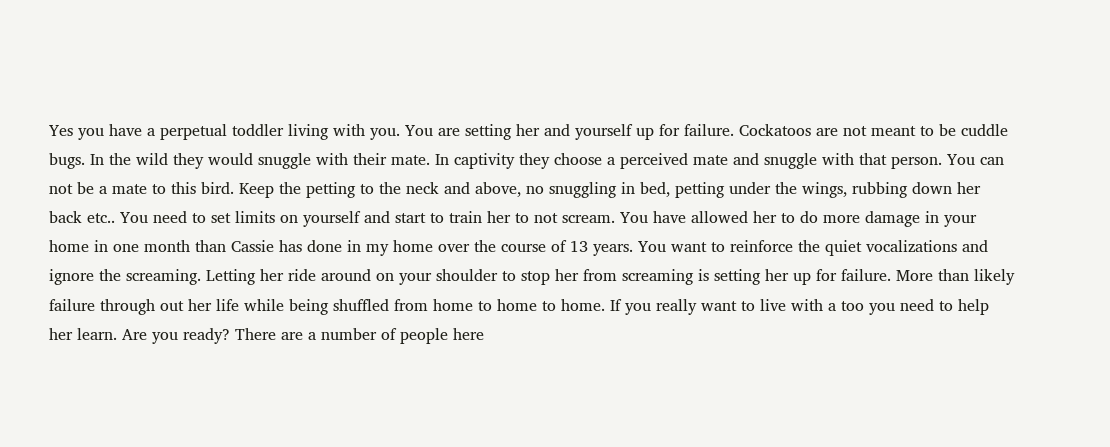Yes you have a perpetual toddler living with you. You are setting her and yourself up for failure. Cockatoos are not meant to be cuddle bugs. In the wild they would snuggle with their mate. In captivity they choose a perceived mate and snuggle with that person. You can not be a mate to this bird. Keep the petting to the neck and above, no snuggling in bed, petting under the wings, rubbing down her back etc.. You need to set limits on yourself and start to train her to not scream. You have allowed her to do more damage in your home in one month than Cassie has done in my home over the course of 13 years. You want to reinforce the quiet vocalizations and ignore the screaming. Letting her ride around on your shoulder to stop her from screaming is setting her up for failure. More than likely failure through out her life while being shuffled from home to home to home. If you really want to live with a too you need to help her learn. Are you ready? There are a number of people here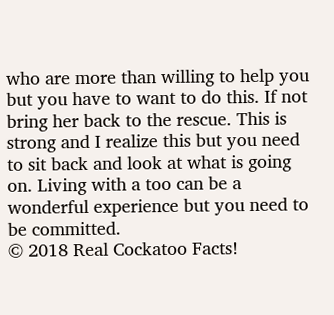who are more than willing to help you but you have to want to do this. If not bring her back to the rescue. This is strong and I realize this but you need to sit back and look at what is going on. Living with a too can be a wonderful experience but you need to be committed.
© 2018 Real Cockatoo Facts!